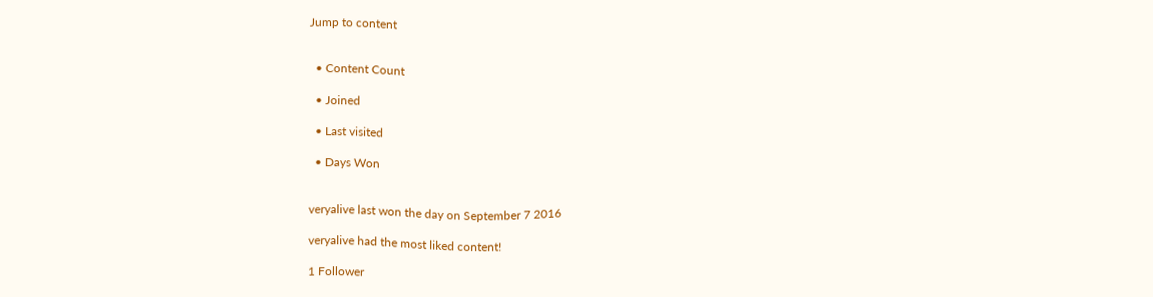Jump to content


  • Content Count

  • Joined

  • Last visited

  • Days Won


veryalive last won the day on September 7 2016

veryalive had the most liked content!

1 Follower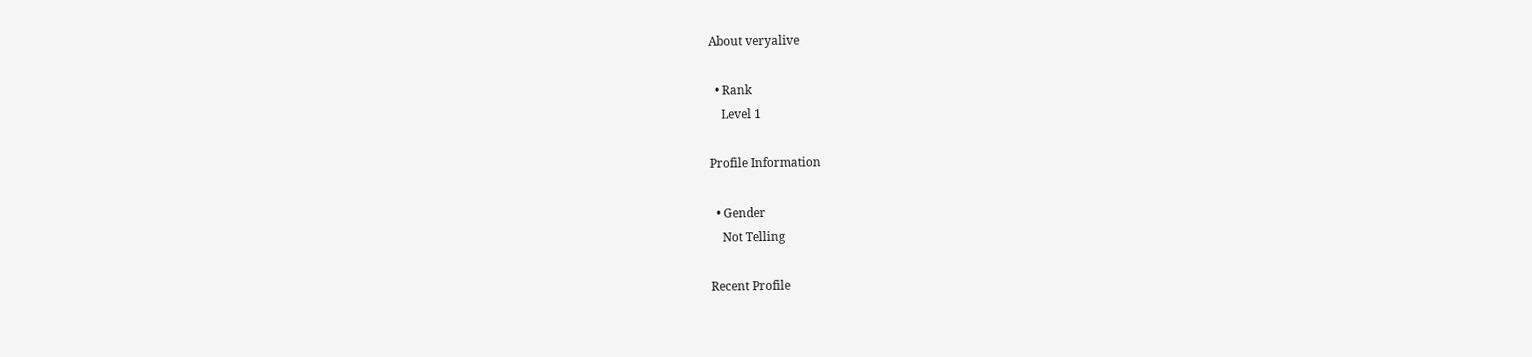About veryalive

  • Rank
    Level 1

Profile Information

  • Gender
    Not Telling

Recent Profile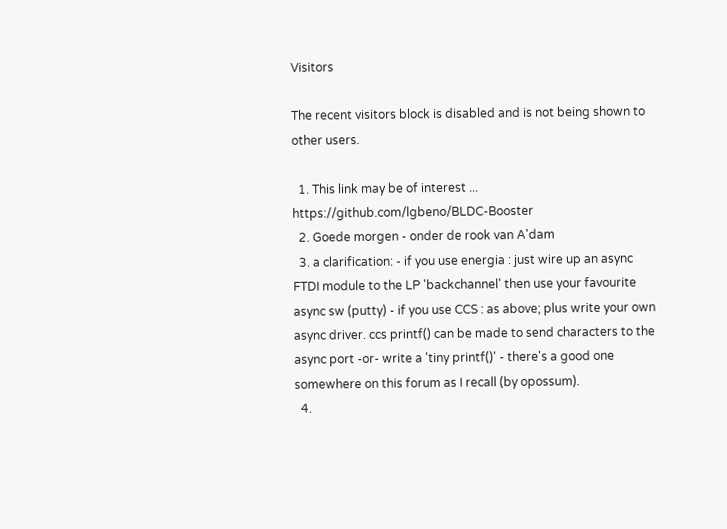Visitors

The recent visitors block is disabled and is not being shown to other users.

  1. This link may be of interest ... https://github.com/lgbeno/BLDC-Booster
  2. Goede morgen - onder de rook van A'dam
  3. a clarification: - if you use energia : just wire up an async FTDI module to the LP 'backchannel' then use your favourite async sw (putty) - if you use CCS : as above; plus write your own async driver. ccs printf() can be made to send characters to the async port -or- write a 'tiny printf()' - there's a good one somewhere on this forum as I recall (by opossum).
  4.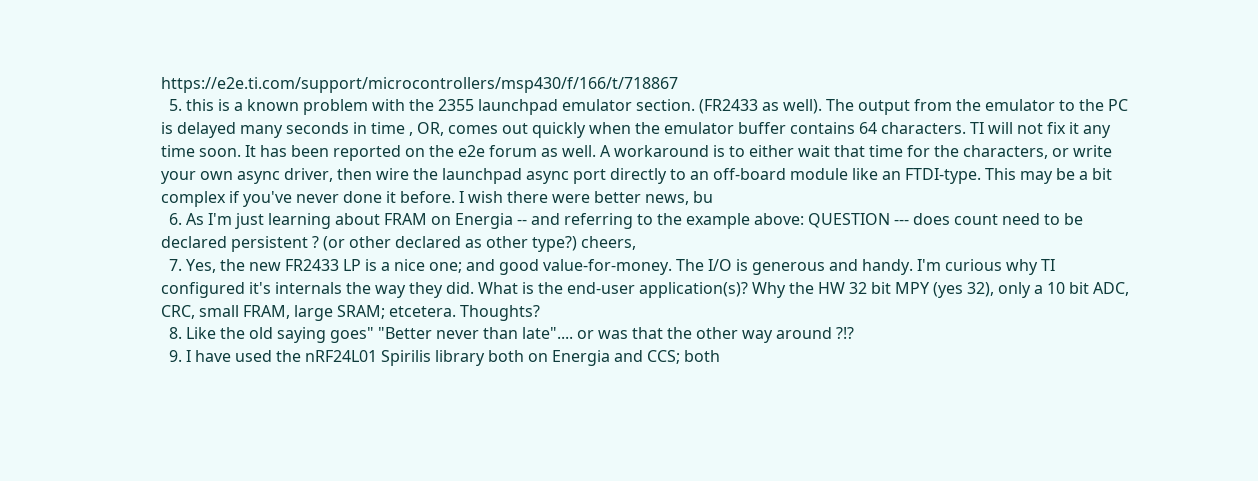https://e2e.ti.com/support/microcontrollers/msp430/f/166/t/718867
  5. this is a known problem with the 2355 launchpad emulator section. (FR2433 as well). The output from the emulator to the PC is delayed many seconds in time , OR, comes out quickly when the emulator buffer contains 64 characters. TI will not fix it any time soon. It has been reported on the e2e forum as well. A workaround is to either wait that time for the characters, or write your own async driver, then wire the launchpad async port directly to an off-board module like an FTDI-type. This may be a bit complex if you've never done it before. I wish there were better news, bu
  6. As I'm just learning about FRAM on Energia -- and referring to the example above: QUESTION --- does count need to be declared persistent ? (or other declared as other type?) cheers,
  7. Yes, the new FR2433 LP is a nice one; and good value-for-money. The I/O is generous and handy. I'm curious why TI configured it's internals the way they did. What is the end-user application(s)? Why the HW 32 bit MPY (yes 32), only a 10 bit ADC, CRC, small FRAM, large SRAM; etcetera. Thoughts?
  8. Like the old saying goes" "Better never than late".... or was that the other way around ?!?
  9. I have used the nRF24L01 Spirilis library both on Energia and CCS; both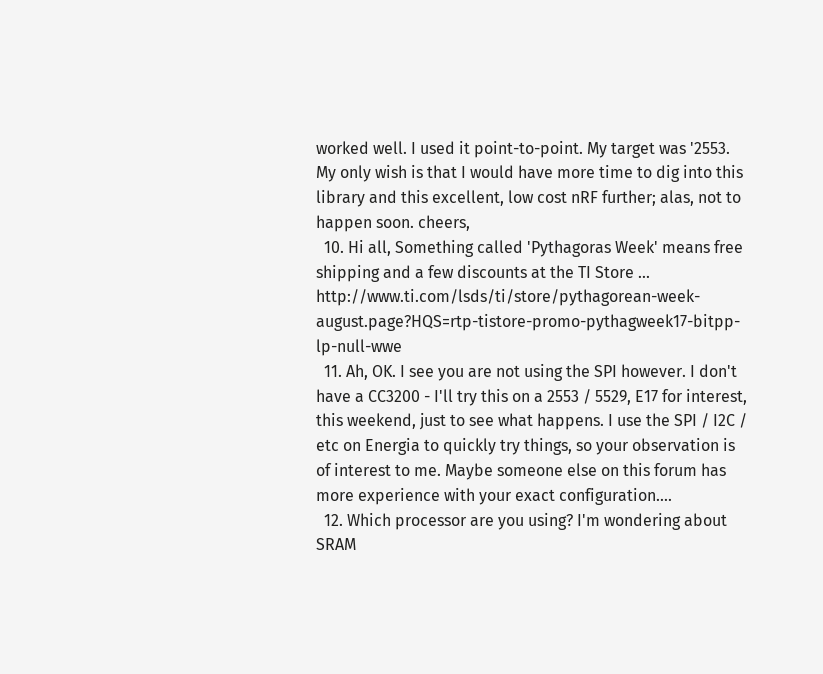worked well. I used it point-to-point. My target was '2553. My only wish is that I would have more time to dig into this library and this excellent, low cost nRF further; alas, not to happen soon. cheers,
  10. Hi all, Something called 'Pythagoras Week' means free shipping and a few discounts at the TI Store ... http://www.ti.com/lsds/ti/store/pythagorean-week-august.page?HQS=rtp-tistore-promo-pythagweek17-bitpp-lp-null-wwe
  11. Ah, OK. I see you are not using the SPI however. I don't have a CC3200 - I'll try this on a 2553 / 5529, E17 for interest, this weekend, just to see what happens. I use the SPI / I2C / etc on Energia to quickly try things, so your observation is of interest to me. Maybe someone else on this forum has more experience with your exact configuration....
  12. Which processor are you using? I'm wondering about SRAM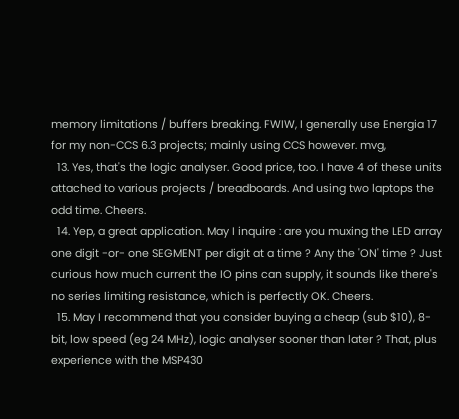memory limitations / buffers breaking. FWIW, I generally use Energia 17 for my non-CCS 6.3 projects; mainly using CCS however. mvg,
  13. Yes, that's the logic analyser. Good price, too. I have 4 of these units attached to various projects / breadboards. And using two laptops the odd time. Cheers.
  14. Yep, a great application. May I inquire : are you muxing the LED array one digit -or- one SEGMENT per digit at a time ? Any the 'ON' time ? Just curious how much current the IO pins can supply, it sounds like there's no series limiting resistance, which is perfectly OK. Cheers.
  15. May I recommend that you consider buying a cheap (sub $10), 8-bit, low speed (eg 24 MHz), logic analyser sooner than later ? That, plus experience with the MSP430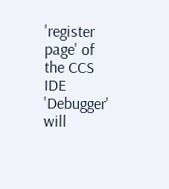'register page' of the CCS IDE 'Debugger' will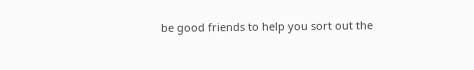be good friends to help you sort out the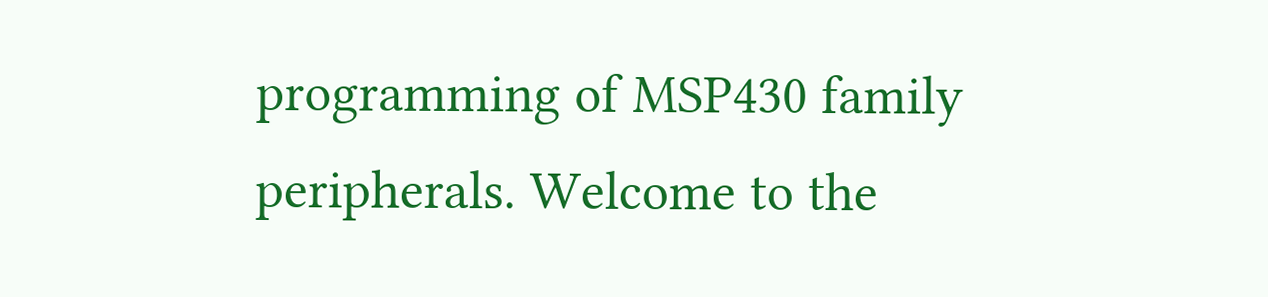programming of MSP430 family peripherals. Welcome to the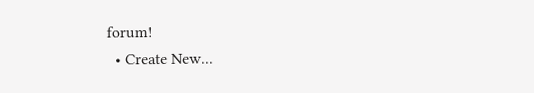forum!
  • Create New...